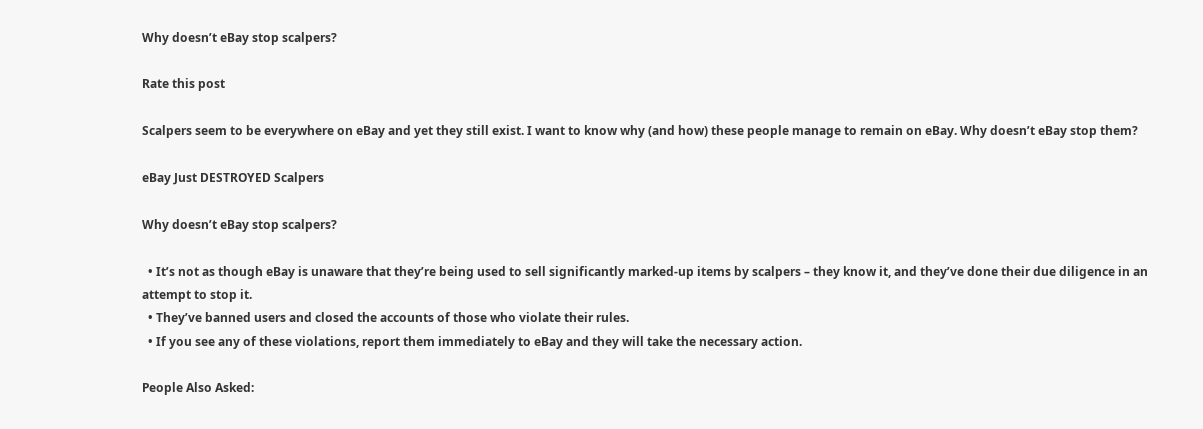Why doesn’t eBay stop scalpers?

Rate this post

Scalpers seem to be everywhere on eBay and yet they still exist. I want to know why (and how) these people manage to remain on eBay. Why doesn’t eBay stop them?

eBay Just DESTROYED Scalpers

Why doesn’t eBay stop scalpers?

  • It’s not as though eBay is unaware that they’re being used to sell significantly marked-up items by scalpers – they know it, and they’ve done their due diligence in an attempt to stop it.
  • They’ve banned users and closed the accounts of those who violate their rules.
  • If you see any of these violations, report them immediately to eBay and they will take the necessary action.

People Also Asked: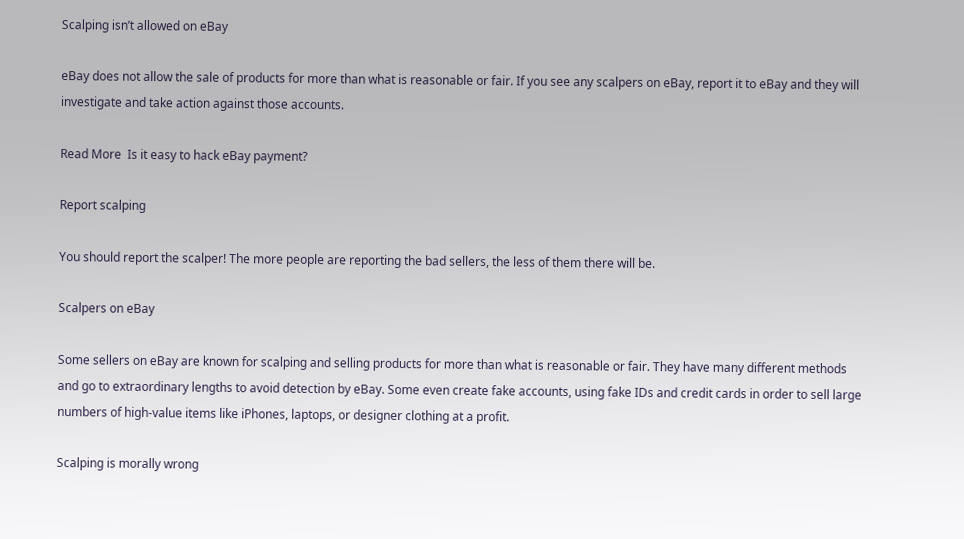Scalping isn’t allowed on eBay

eBay does not allow the sale of products for more than what is reasonable or fair. If you see any scalpers on eBay, report it to eBay and they will investigate and take action against those accounts.

Read More  Is it easy to hack eBay payment?

Report scalping

You should report the scalper! The more people are reporting the bad sellers, the less of them there will be.

Scalpers on eBay

Some sellers on eBay are known for scalping and selling products for more than what is reasonable or fair. They have many different methods and go to extraordinary lengths to avoid detection by eBay. Some even create fake accounts, using fake IDs and credit cards in order to sell large numbers of high-value items like iPhones, laptops, or designer clothing at a profit.

Scalping is morally wrong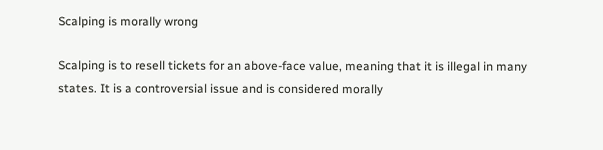Scalping is morally wrong

Scalping is to resell tickets for an above-face value, meaning that it is illegal in many states. It is a controversial issue and is considered morally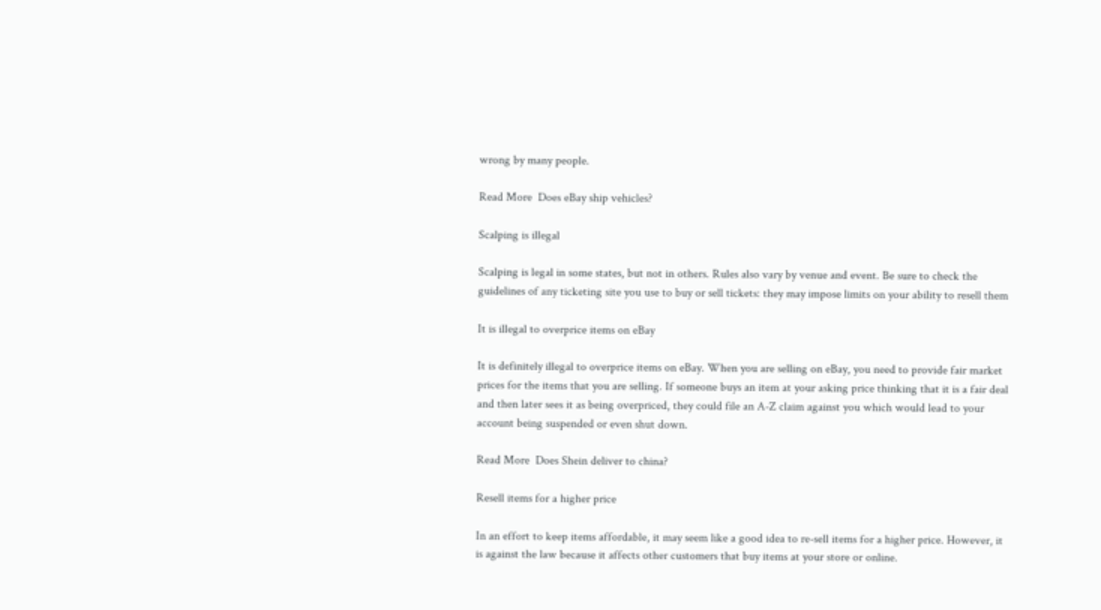wrong by many people.

Read More  Does eBay ship vehicles?

Scalping is illegal

Scalping is legal in some states, but not in others. Rules also vary by venue and event. Be sure to check the guidelines of any ticketing site you use to buy or sell tickets: they may impose limits on your ability to resell them

It is illegal to overprice items on eBay

It is definitely illegal to overprice items on eBay. When you are selling on eBay, you need to provide fair market prices for the items that you are selling. If someone buys an item at your asking price thinking that it is a fair deal and then later sees it as being overpriced, they could file an A-Z claim against you which would lead to your account being suspended or even shut down.

Read More  Does Shein deliver to china?

Resell items for a higher price

In an effort to keep items affordable, it may seem like a good idea to re-sell items for a higher price. However, it is against the law because it affects other customers that buy items at your store or online.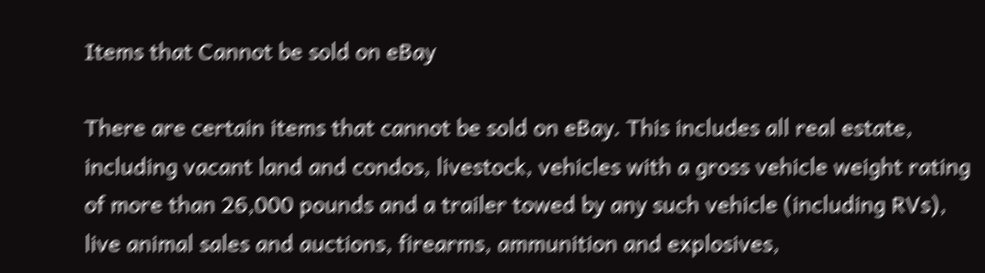Items that Cannot be sold on eBay

There are certain items that cannot be sold on eBay. This includes all real estate, including vacant land and condos, livestock, vehicles with a gross vehicle weight rating of more than 26,000 pounds and a trailer towed by any such vehicle (including RVs), live animal sales and auctions, firearms, ammunition and explosives,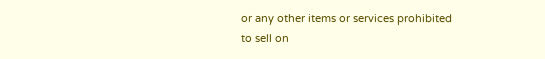or any other items or services prohibited to sell on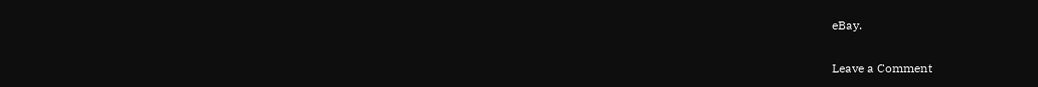eBay.

Leave a Comment